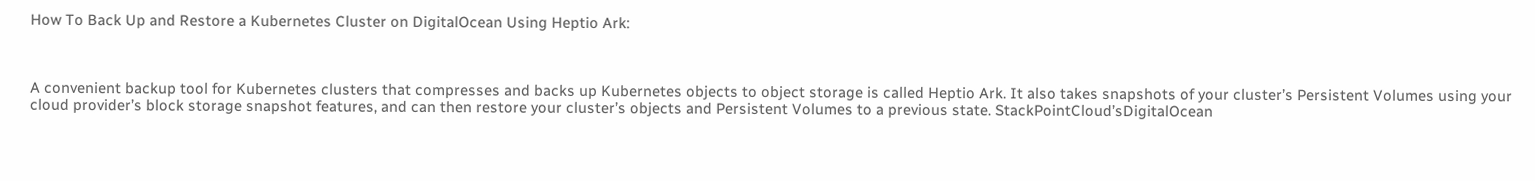How To Back Up and Restore a Kubernetes Cluster on DigitalOcean Using Heptio Ark:



A convenient backup tool for Kubernetes clusters that compresses and backs up Kubernetes objects to object storage is called Heptio Ark. It also takes snapshots of your cluster’s Persistent Volumes using your cloud provider’s block storage snapshot features, and can then restore your cluster’s objects and Persistent Volumes to a previous state. StackPointCloud’sDigitalOcean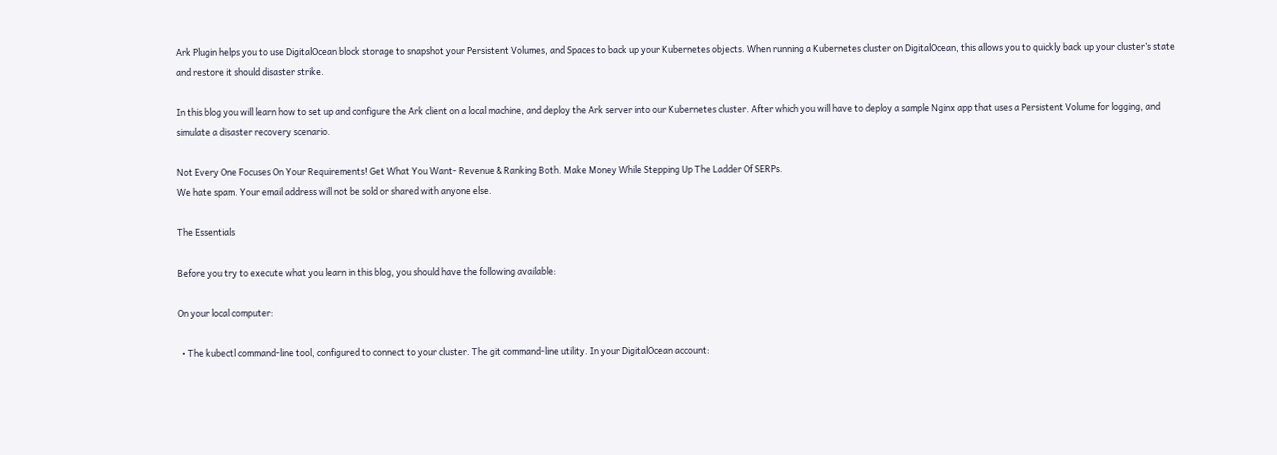Ark Plugin helps you to use DigitalOcean block storage to snapshot your Persistent Volumes, and Spaces to back up your Kubernetes objects. When running a Kubernetes cluster on DigitalOcean, this allows you to quickly back up your cluster’s state and restore it should disaster strike.

In this blog you will learn how to set up and configure the Ark client on a local machine, and deploy the Ark server into our Kubernetes cluster. After which you will have to deploy a sample Nginx app that uses a Persistent Volume for logging, and simulate a disaster recovery scenario.

Not Every One Focuses On Your Requirements! Get What You Want- Revenue & Ranking Both. Make Money While Stepping Up The Ladder Of SERPs.
We hate spam. Your email address will not be sold or shared with anyone else.

The Essentials

Before you try to execute what you learn in this blog, you should have the following available:

On your local computer:

  • The kubectl command-line tool, configured to connect to your cluster. The git command-line utility. In your DigitalOcean account: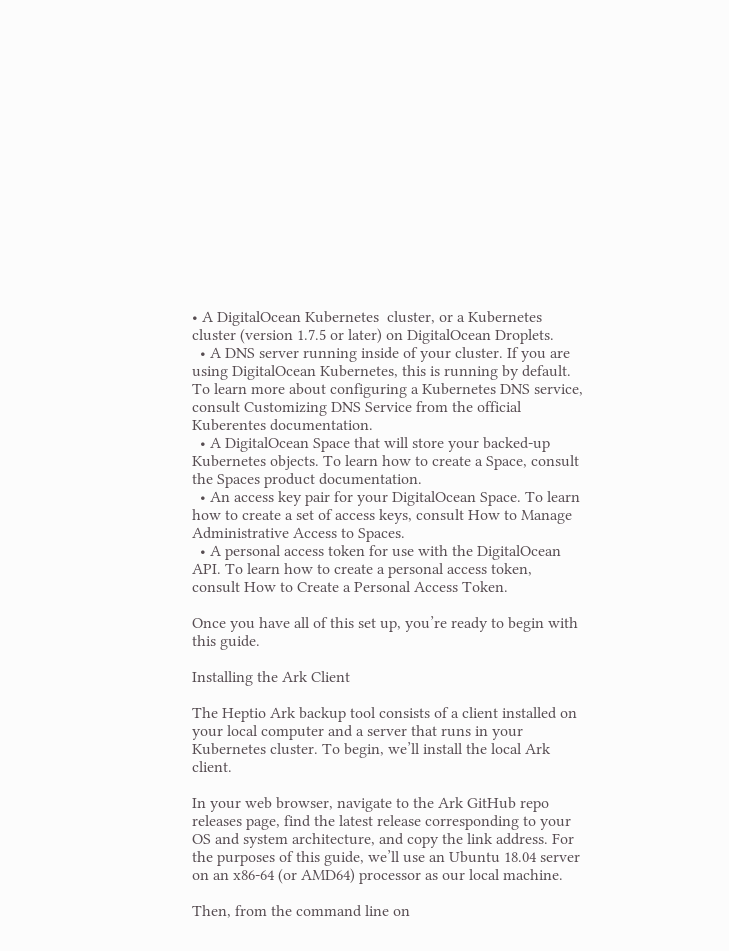• A DigitalOcean Kubernetes  cluster, or a Kubernetes cluster (version 1.7.5 or later) on DigitalOcean Droplets.
  • A DNS server running inside of your cluster. If you are using DigitalOcean Kubernetes, this is running by default. To learn more about configuring a Kubernetes DNS service, consult Customizing DNS Service from the official Kuberentes documentation.
  • A DigitalOcean Space that will store your backed-up Kubernetes objects. To learn how to create a Space, consult the Spaces product documentation.
  • An access key pair for your DigitalOcean Space. To learn how to create a set of access keys, consult How to Manage Administrative Access to Spaces.
  • A personal access token for use with the DigitalOcean API. To learn how to create a personal access token, consult How to Create a Personal Access Token.

Once you have all of this set up, you’re ready to begin with this guide.

Installing the Ark Client

The Heptio Ark backup tool consists of a client installed on your local computer and a server that runs in your Kubernetes cluster. To begin, we’ll install the local Ark client.

In your web browser, navigate to the Ark GitHub repo releases page, find the latest release corresponding to your OS and system architecture, and copy the link address. For the purposes of this guide, we’ll use an Ubuntu 18.04 server on an x86-64 (or AMD64) processor as our local machine.

Then, from the command line on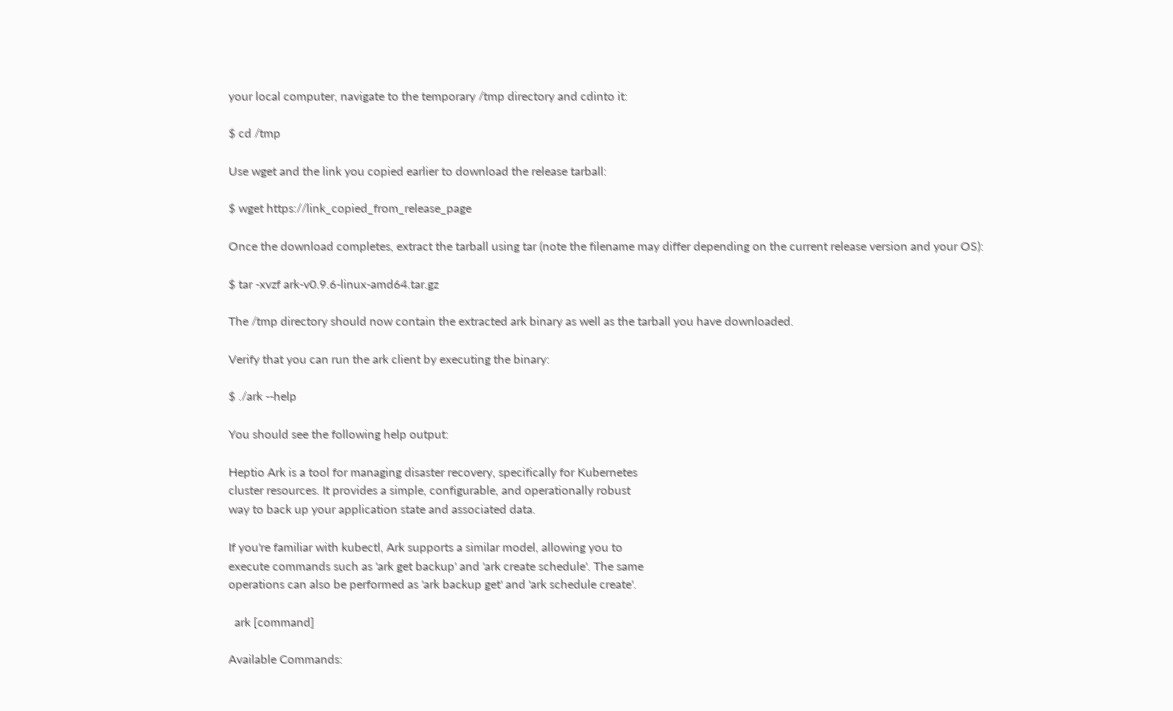your local computer, navigate to the temporary /tmp directory and cdinto it:

$ cd /tmp

Use wget and the link you copied earlier to download the release tarball:

$ wget https://link_copied_from_release_page

Once the download completes, extract the tarball using tar (note the filename may differ depending on the current release version and your OS):

$ tar -xvzf ark-v0.9.6-linux-amd64.tar.gz

The /tmp directory should now contain the extracted ark binary as well as the tarball you have downloaded.

Verify that you can run the ark client by executing the binary:

$ ./ark --help

You should see the following help output:

Heptio Ark is a tool for managing disaster recovery, specifically for Kubernetes
cluster resources. It provides a simple, configurable, and operationally robust
way to back up your application state and associated data.

If you're familiar with kubectl, Ark supports a similar model, allowing you to
execute commands such as 'ark get backup' and 'ark create schedule'. The same
operations can also be performed as 'ark backup get' and 'ark schedule create'.

  ark [command]

Available Commands: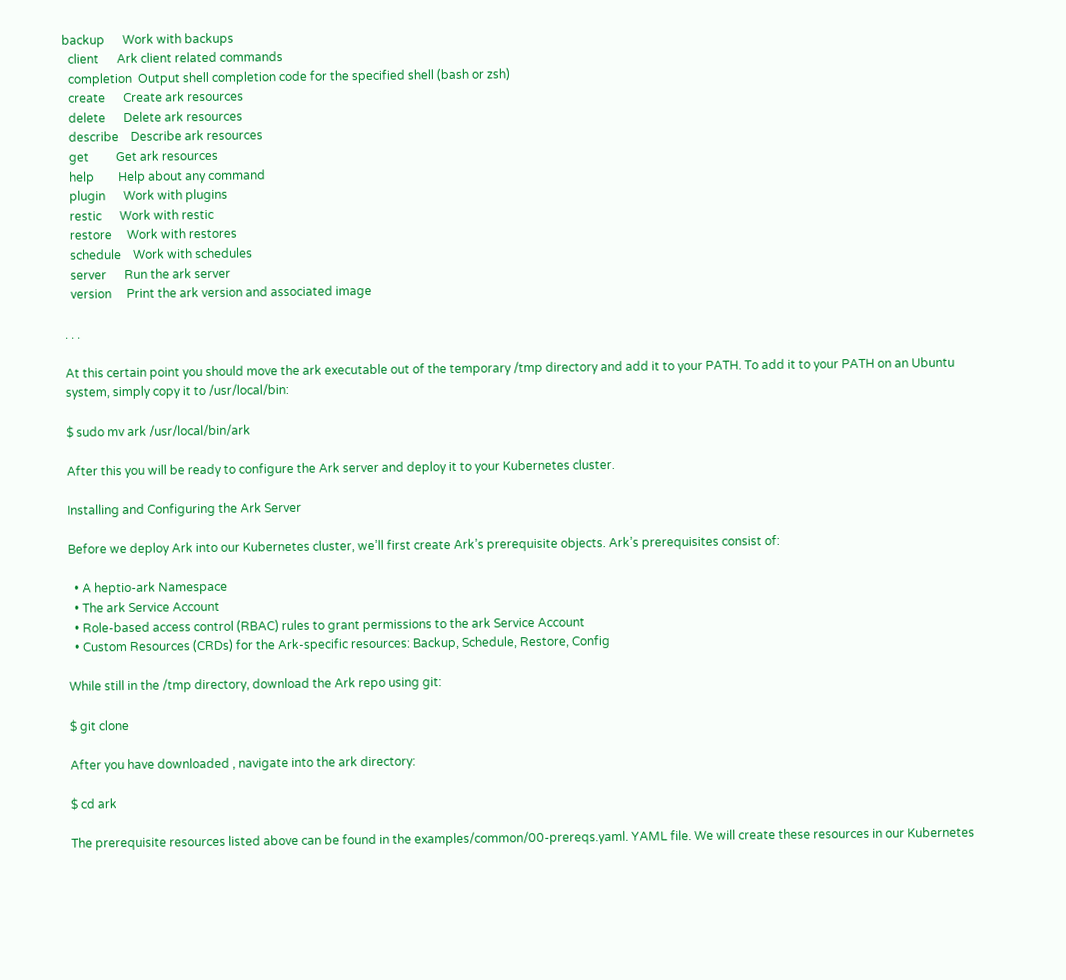backup      Work with backups
  client      Ark client related commands
  completion  Output shell completion code for the specified shell (bash or zsh)
  create      Create ark resources
  delete      Delete ark resources
  describe    Describe ark resources
  get         Get ark resources
  help        Help about any command
  plugin      Work with plugins
  restic      Work with restic
  restore     Work with restores
  schedule    Work with schedules
  server      Run the ark server
  version     Print the ark version and associated image

. . .

At this certain point you should move the ark executable out of the temporary /tmp directory and add it to your PATH. To add it to your PATH on an Ubuntu system, simply copy it to /usr/local/bin:

$ sudo mv ark /usr/local/bin/ark

After this you will be ready to configure the Ark server and deploy it to your Kubernetes cluster.

Installing and Configuring the Ark Server

Before we deploy Ark into our Kubernetes cluster, we’ll first create Ark’s prerequisite objects. Ark’s prerequisites consist of:

  • A heptio-ark Namespace
  • The ark Service Account
  • Role-based access control (RBAC) rules to grant permissions to the ark Service Account
  • Custom Resources (CRDs) for the Ark-specific resources: Backup, Schedule, Restore, Config

While still in the /tmp directory, download the Ark repo using git:

$ git clone

After you have downloaded , navigate into the ark directory:

$ cd ark

The prerequisite resources listed above can be found in the examples/common/00-prereqs.yaml. YAML file. We will create these resources in our Kubernetes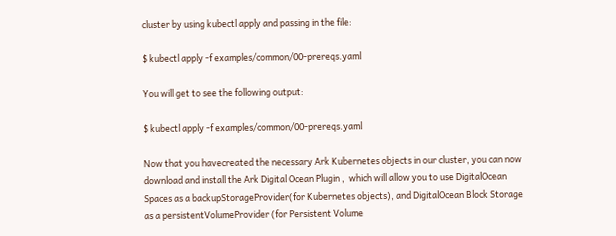cluster by using kubectl apply and passing in the file:

$ kubectl apply -f examples/common/00-prereqs.yaml

You will get to see the following output:

$ kubectl apply -f examples/common/00-prereqs.yaml

Now that you havecreated the necessary Ark Kubernetes objects in our cluster, you can now download and install the Ark Digital Ocean Plugin ,  which will allow you to use DigitalOcean Spaces as a backupStorageProvider(for Kubernetes objects), and DigitalOcean Block Storage as a persistentVolumeProvider (for Persistent Volume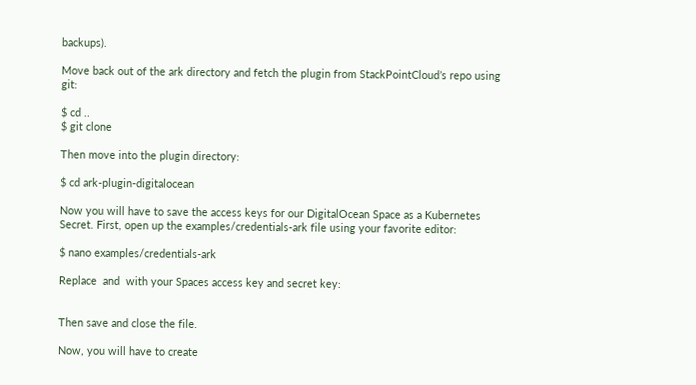backups).

Move back out of the ark directory and fetch the plugin from StackPointCloud’s repo using git:

$ cd ..
$ git clone

Then move into the plugin directory:

$ cd ark-plugin-digitalocean

Now you will have to save the access keys for our DigitalOcean Space as a Kubernetes Secret. First, open up the examples/credentials-ark file using your favorite editor:

$ nano examples/credentials-ark

Replace  and  with your Spaces access key and secret key:


Then save and close the file.

Now, you will have to create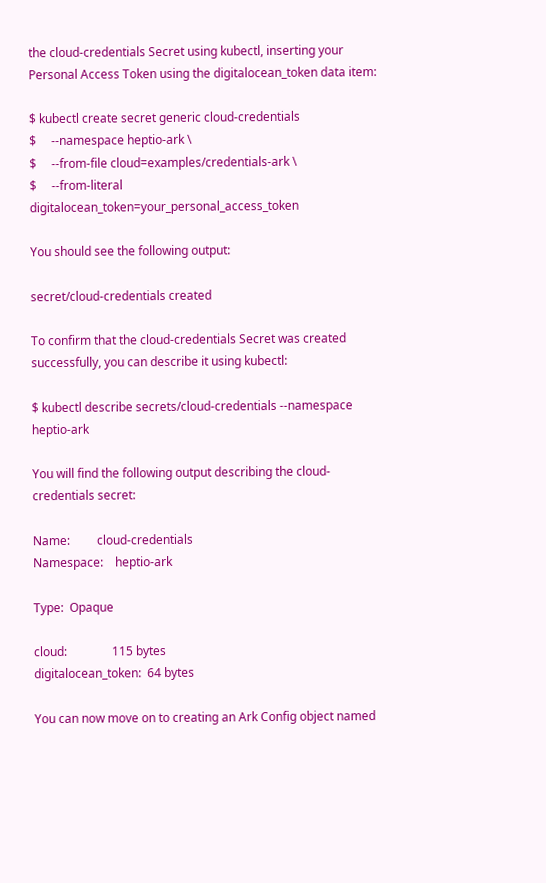the cloud-credentials Secret using kubectl, inserting your Personal Access Token using the digitalocean_token data item:

$ kubectl create secret generic cloud-credentials
$     --namespace heptio-ark \
$     --from-file cloud=examples/credentials-ark \
$     --from-literal digitalocean_token=your_personal_access_token

You should see the following output:

secret/cloud-credentials created

To confirm that the cloud-credentials Secret was created successfully, you can describe it using kubectl:

$ kubectl describe secrets/cloud-credentials --namespace heptio-ark

You will find the following output describing the cloud-credentials secret:

Name:         cloud-credentials
Namespace:    heptio-ark

Type:  Opaque

cloud:               115 bytes
digitalocean_token:  64 bytes

You can now move on to creating an Ark Config object named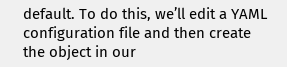default. To do this, we’ll edit a YAML configuration file and then create the object in our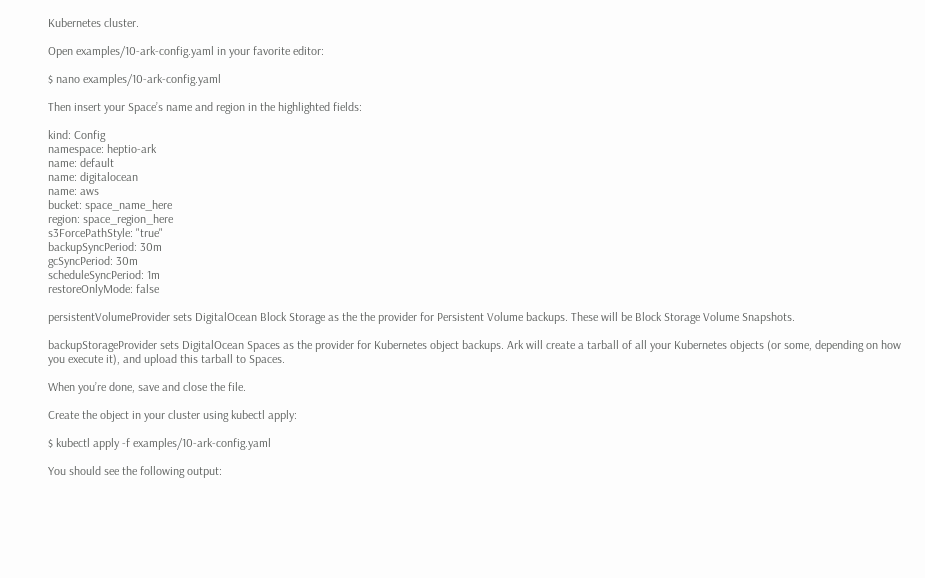Kubernetes cluster.

Open examples/10-ark-config.yaml in your favorite editor:

$ nano examples/10-ark-config.yaml

Then insert your Space’s name and region in the highlighted fields:

kind: Config
namespace: heptio-ark
name: default
name: digitalocean
name: aws
bucket: space_name_here
region: space_region_here
s3ForcePathStyle: "true"
backupSyncPeriod: 30m
gcSyncPeriod: 30m
scheduleSyncPeriod: 1m
restoreOnlyMode: false

persistentVolumeProvider sets DigitalOcean Block Storage as the the provider for Persistent Volume backups. These will be Block Storage Volume Snapshots.

backupStorageProvider sets DigitalOcean Spaces as the provider for Kubernetes object backups. Ark will create a tarball of all your Kubernetes objects (or some, depending on how you execute it), and upload this tarball to Spaces.

When you’re done, save and close the file.

Create the object in your cluster using kubectl apply:

$ kubectl apply -f examples/10-ark-config.yaml

You should see the following output: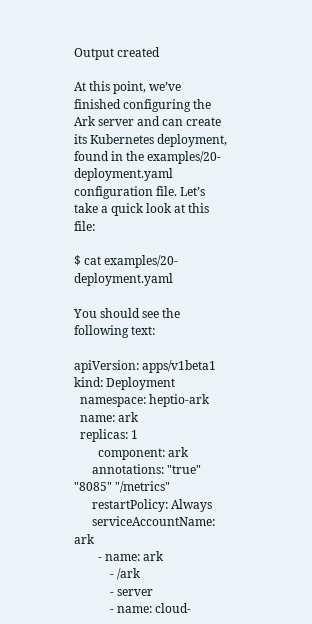Output created

At this point, we’ve finished configuring the Ark server and can create its Kubernetes deployment, found in the examples/20-deployment.yaml configuration file. Let’s take a quick look at this file:

$ cat examples/20-deployment.yaml

You should see the following text:

apiVersion: apps/v1beta1
kind: Deployment
  namespace: heptio-ark
  name: ark
  replicas: 1
        component: ark
      annotations: "true" "8085" "/metrics"
      restartPolicy: Always
      serviceAccountName: ark
        - name: ark
            - /ark
            - server
            - name: cloud-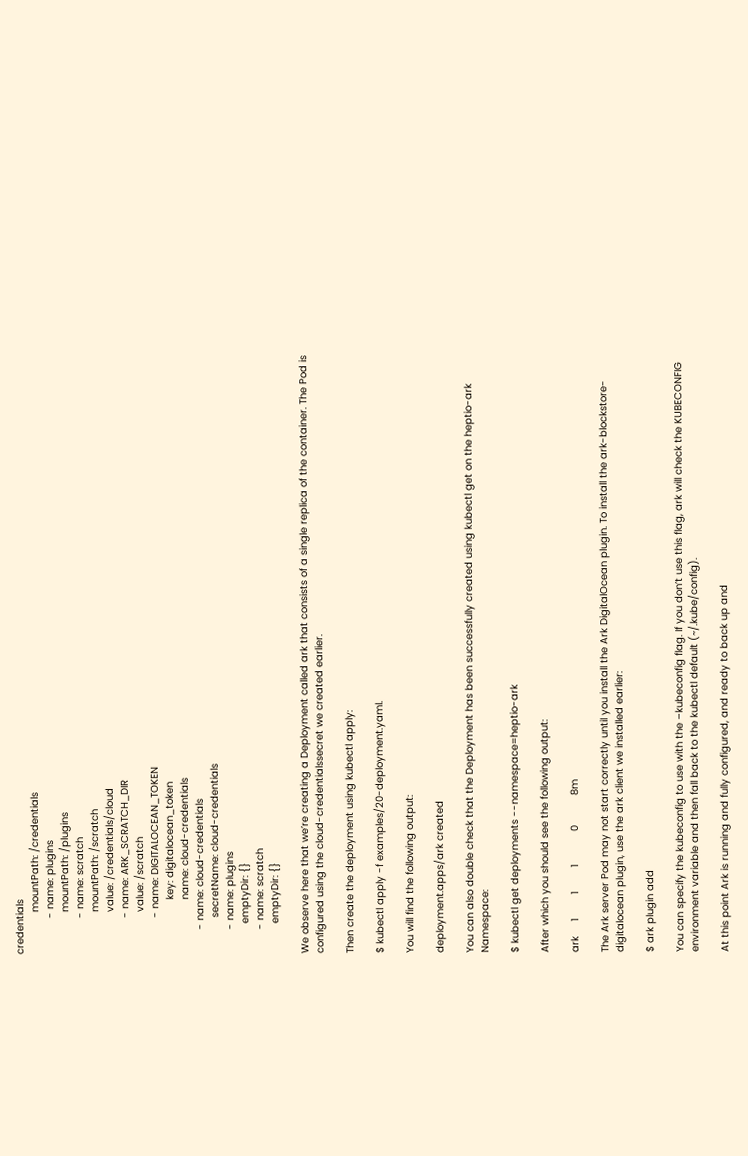credentials
              mountPath: /credentials
            - name: plugins
              mountPath: /plugins
            - name: scratch
              mountPath: /scratch
              value: /credentials/cloud
            - name: ARK_SCRATCH_DIR
              value: /scratch
            - name: DIGITALOCEAN_TOKEN
                  key: digitalocean_token
                  name: cloud-credentials
        - name: cloud-credentials
            secretName: cloud-credentials
        - name: plugins
          emptyDir: {}
        - name: scratch
          emptyDir: {}

We observe here that we’re creating a Deployment called ark that consists of a single replica of the container. The Pod is configured using the cloud-credentialssecret we created earlier.

Then create the deployment using kubectl apply:

$ kubectl apply -f examples/20-deployment.yaml.

You will find the following output:

deployment.apps/ark created

You can also double check that the Deployment has been successfully created using kubectl get on the heptio-ark Namespace:

$ kubectl get deployments --namespace=heptio-ark

After which you should see the following output:

ark     1        1        1           0          8m

The Ark server Pod may not start correctly until you install the Ark DigitalOcean plugin. To install the ark-blockstore-digitalocean plugin, use the ark client we installed earlier:

$ ark plugin add

You can specify the kubeconfig to use with the –kubeconfig flag. If you don’t use this flag, ark will check the KUBECONFIG environment variable and then fall back to the kubectl default (~/.kube/config).

At this point Ark is running and fully configured, and ready to back up and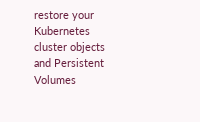restore your Kubernetes cluster objects and Persistent Volumes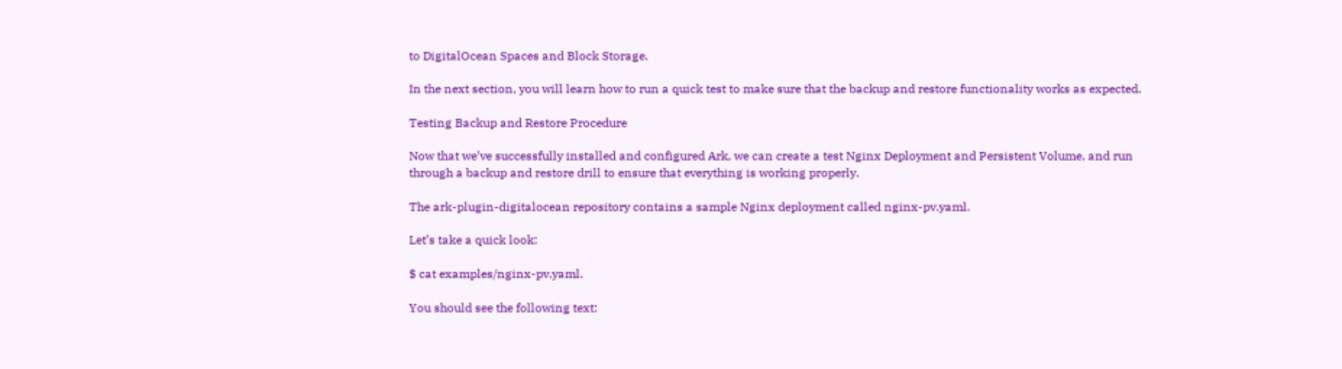to DigitalOcean Spaces and Block Storage.

In the next section, you will learn how to run a quick test to make sure that the backup and restore functionality works as expected.

Testing Backup and Restore Procedure

Now that we’ve successfully installed and configured Ark, we can create a test Nginx Deployment and Persistent Volume, and run through a backup and restore drill to ensure that everything is working properly.

The ark-plugin-digitalocean repository contains a sample Nginx deployment called nginx-pv.yaml.

Let’s take a quick look:

$ cat examples/nginx-pv.yaml.

You should see the following text: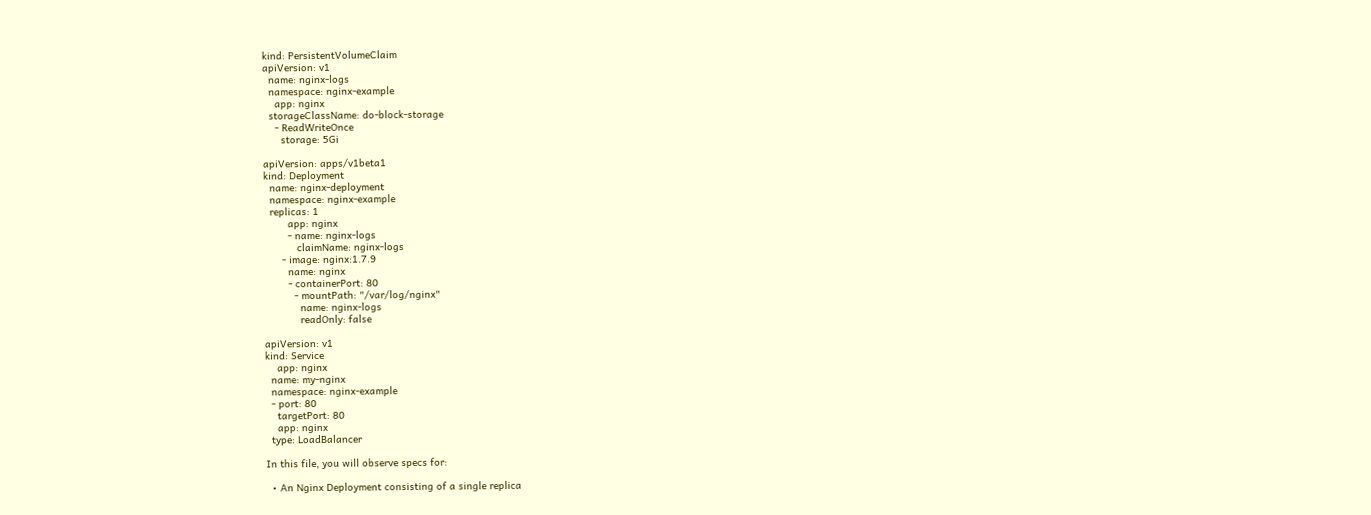kind: PersistentVolumeClaim
apiVersion: v1
  name: nginx-logs
  namespace: nginx-example
    app: nginx
  storageClassName: do-block-storage
    - ReadWriteOnce
      storage: 5Gi

apiVersion: apps/v1beta1
kind: Deployment
  name: nginx-deployment
  namespace: nginx-example
  replicas: 1
        app: nginx
        - name: nginx-logs
           claimName: nginx-logs
      - image: nginx:1.7.9
        name: nginx
        - containerPort: 80
          - mountPath: "/var/log/nginx"
            name: nginx-logs
            readOnly: false

apiVersion: v1
kind: Service
    app: nginx
  name: my-nginx
  namespace: nginx-example
  - port: 80
    targetPort: 80
    app: nginx
  type: LoadBalancer

In this file, you will observe specs for:

  • An Nginx Deployment consisting of a single replica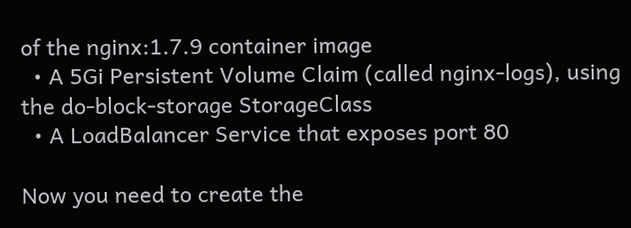of the nginx:1.7.9 container image
  • A 5Gi Persistent Volume Claim (called nginx-logs), using the do-block-storage StorageClass
  • A LoadBalancer Service that exposes port 80

Now you need to create the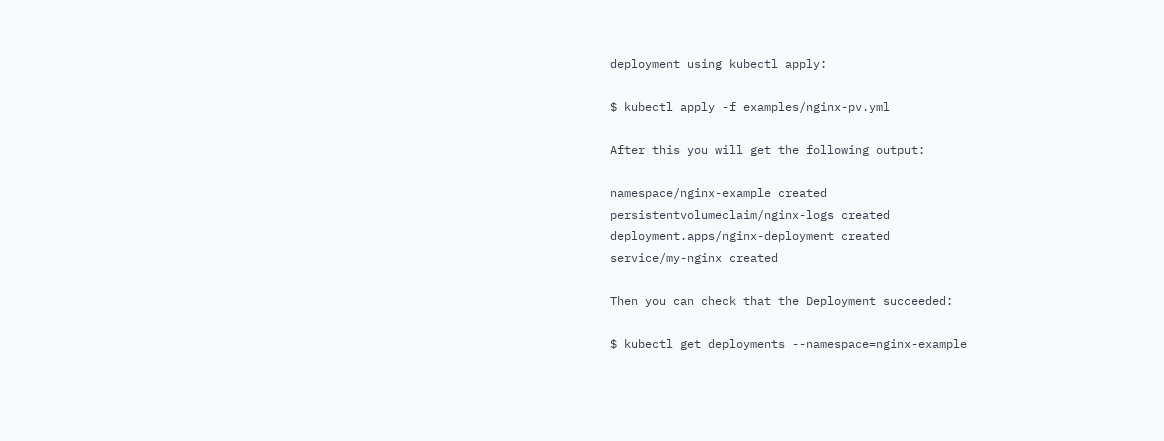deployment using kubectl apply:

$ kubectl apply -f examples/nginx-pv.yml

After this you will get the following output:

namespace/nginx-example created
persistentvolumeclaim/nginx-logs created
deployment.apps/nginx-deployment created
service/my-nginx created

Then you can check that the Deployment succeeded:

$ kubectl get deployments --namespace=nginx-example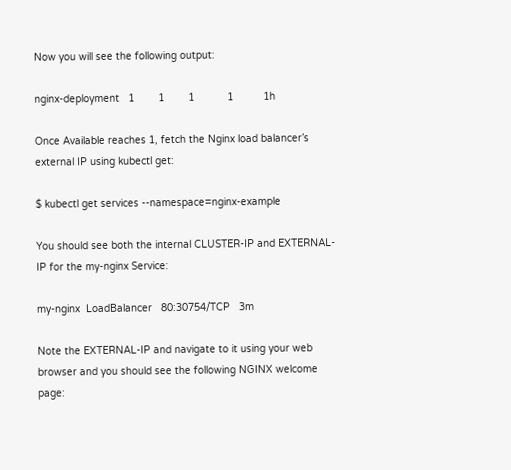Now you will see the following output:

nginx-deployment   1        1        1           1          1h

Once Available reaches 1, fetch the Nginx load balancer’s external IP using kubectl get:

$ kubectl get services --namespace=nginx-example

You should see both the internal CLUSTER-IP and EXTERNAL-IP for the my-nginx Service:

my-nginx  LoadBalancer   80:30754/TCP   3m

Note the EXTERNAL-IP and navigate to it using your web browser and you should see the following NGINX welcome page: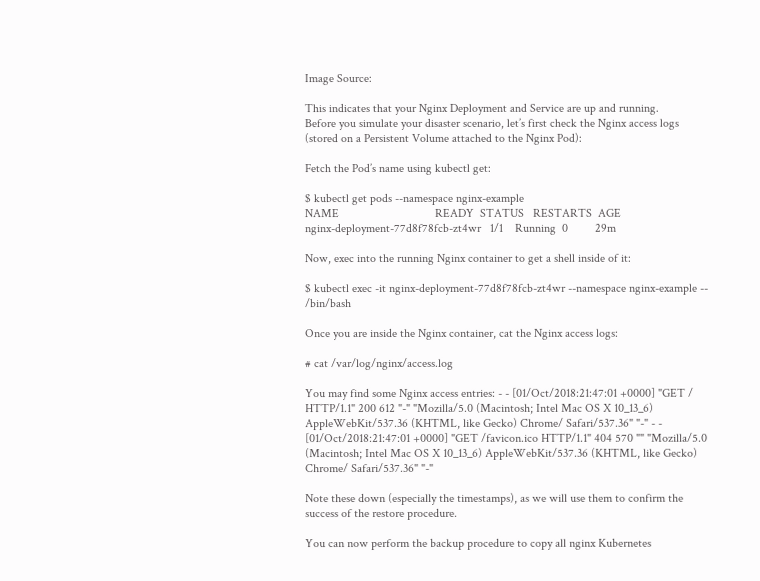Image Source:

This indicates that your Nginx Deployment and Service are up and running.
Before you simulate your disaster scenario, let’s first check the Nginx access logs (stored on a Persistent Volume attached to the Nginx Pod):

Fetch the Pod’s name using kubectl get:

$ kubectl get pods --namespace nginx-example
NAME                                READY  STATUS   RESTARTS  AGE
nginx-deployment-77d8f78fcb-zt4wr   1/1    Running  0         29m

Now, exec into the running Nginx container to get a shell inside of it:

$ kubectl exec -it nginx-deployment-77d8f78fcb-zt4wr --namespace nginx-example -- /bin/bash

Once you are inside the Nginx container, cat the Nginx access logs:

# cat /var/log/nginx/access.log

You may find some Nginx access entries: - - [01/Oct/2018:21:47:01 +0000] "GET / HTTP/1.1" 200 612 "-" "Mozilla/5.0 (Macintosh; Intel Mac OS X 10_13_6) AppleWebKit/537.36 (KHTML, like Gecko) Chrome/ Safari/537.36" "-" - - [01/Oct/2018:21:47:01 +0000] "GET /favicon.ico HTTP/1.1" 404 570 "" "Mozilla/5.0 (Macintosh; Intel Mac OS X 10_13_6) AppleWebKit/537.36 (KHTML, like Gecko) Chrome/ Safari/537.36" "-"

Note these down (especially the timestamps), as we will use them to confirm the success of the restore procedure.

You can now perform the backup procedure to copy all nginx Kubernetes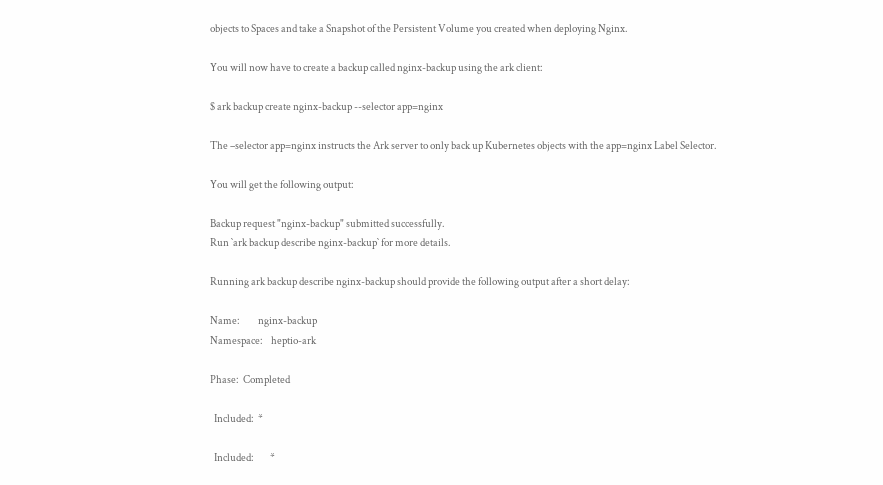objects to Spaces and take a Snapshot of the Persistent Volume you created when deploying Nginx.

You will now have to create a backup called nginx-backup using the ark client:

$ ark backup create nginx-backup --selector app=nginx

The –selector app=nginx instructs the Ark server to only back up Kubernetes objects with the app=nginx Label Selector.

You will get the following output:

Backup request "nginx-backup" submitted successfully.
Run `ark backup describe nginx-backup` for more details.

Running ark backup describe nginx-backup should provide the following output after a short delay:

Name:         nginx-backup
Namespace:    heptio-ark

Phase:  Completed

  Included:  *

  Included:        *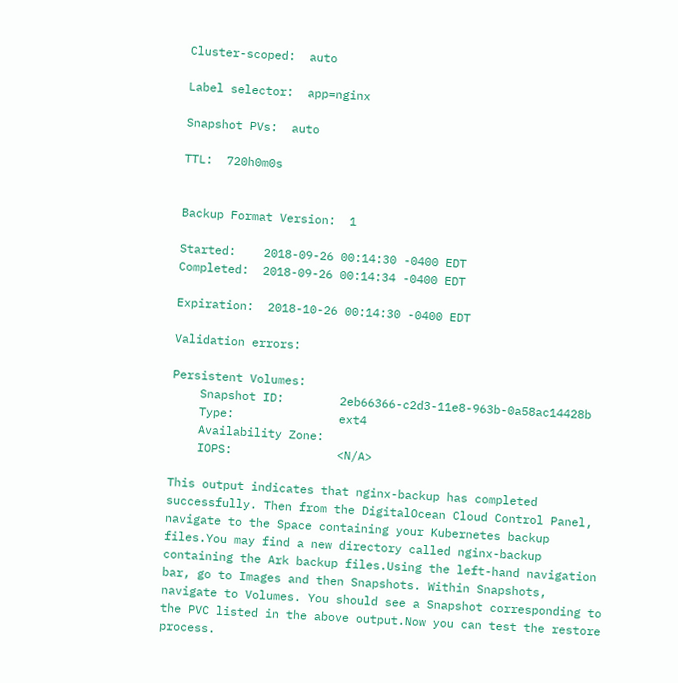Cluster-scoped:  auto

Label selector:  app=nginx

Snapshot PVs:  auto

TTL:  720h0m0s


Backup Format Version:  1

Started:    2018-09-26 00:14:30 -0400 EDT
Completed:  2018-09-26 00:14:34 -0400 EDT

Expiration:  2018-10-26 00:14:30 -0400 EDT

Validation errors:

Persistent Volumes:
    Snapshot ID:        2eb66366-c2d3-11e8-963b-0a58ac14428b
    Type:               ext4
    Availability Zone:
    IOPS:               <N/A>

This output indicates that nginx-backup has completed successfully. Then from the DigitalOcean Cloud Control Panel, navigate to the Space containing your Kubernetes backup files.You may find a new directory called nginx-backup containing the Ark backup files.Using the left-hand navigation bar, go to Images and then Snapshots. Within Snapshots, navigate to Volumes. You should see a Snapshot corresponding to the PVC listed in the above output.Now you can test the restore process.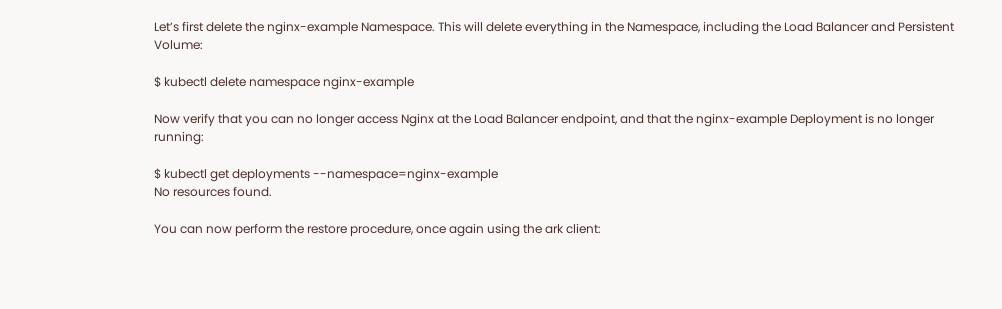Let’s first delete the nginx-example Namespace. This will delete everything in the Namespace, including the Load Balancer and Persistent Volume:

$ kubectl delete namespace nginx-example

Now verify that you can no longer access Nginx at the Load Balancer endpoint, and that the nginx-example Deployment is no longer running:

$ kubectl get deployments --namespace=nginx-example
No resources found.

You can now perform the restore procedure, once again using the ark client: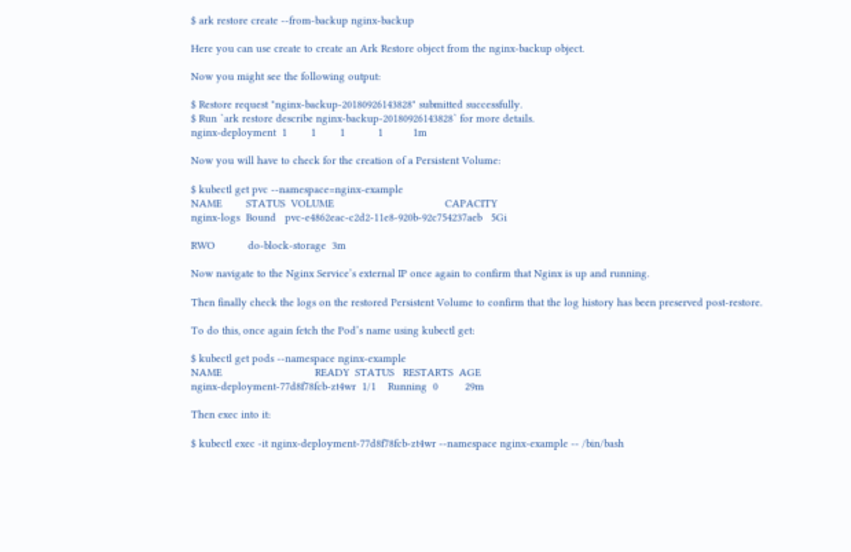$ ark restore create --from-backup nginx-backup

Here you can use create to create an Ark Restore object from the nginx-backup object.

Now you might see the following output:

$ Restore request "nginx-backup-20180926143828" submitted successfully.
$ Run `ark restore describe nginx-backup-20180926143828` for more details.
nginx-deployment  1        1        1           1          1m

Now you will have to check for the creation of a Persistent Volume:

$ kubectl get pvc --namespace=nginx-example
NAME        STATUS  VOLUME                                     CAPACITY
nginx-logs  Bound   pvc-e4862eac-c2d2-11e8-920b-92c754237aeb   5Gi

RWO           do-block-storage  3m

Now navigate to the Nginx Service’s external IP once again to confirm that Nginx is up and running.

Then finally check the logs on the restored Persistent Volume to confirm that the log history has been preserved post-restore.

To do this, once again fetch the Pod’s name using kubectl get:

$ kubectl get pods --namespace nginx-example
NAME                               READY  STATUS   RESTARTS  AGE
nginx-deployment-77d8f78fcb-zt4wr  1/1    Running  0         29m

Then exec into it:

$ kubectl exec -it nginx-deployment-77d8f78fcb-zt4wr --namespace nginx-example -- /bin/bash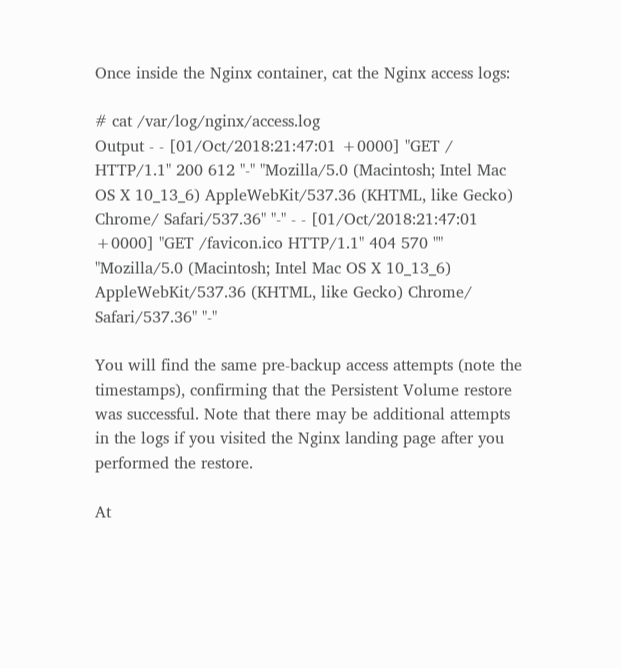Once inside the Nginx container, cat the Nginx access logs:

# cat /var/log/nginx/access.log
Output - - [01/Oct/2018:21:47:01 +0000] "GET / HTTP/1.1" 200 612 "-" "Mozilla/5.0 (Macintosh; Intel Mac OS X 10_13_6) AppleWebKit/537.36 (KHTML, like Gecko) Chrome/ Safari/537.36" "-" - - [01/Oct/2018:21:47:01 +0000] "GET /favicon.ico HTTP/1.1" 404 570 "" "Mozilla/5.0 (Macintosh; Intel Mac OS X 10_13_6) AppleWebKit/537.36 (KHTML, like Gecko) Chrome/ Safari/537.36" "-"

You will find the same pre-backup access attempts (note the timestamps), confirming that the Persistent Volume restore was successful. Note that there may be additional attempts in the logs if you visited the Nginx landing page after you performed the restore.

At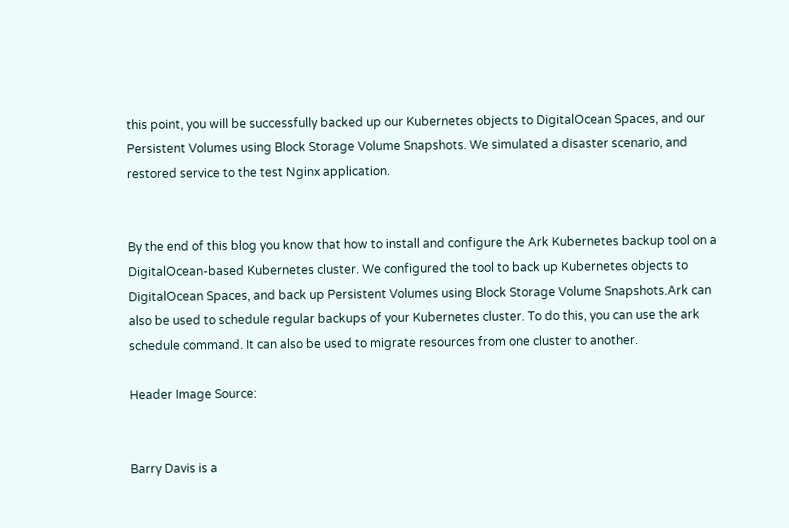this point, you will be successfully backed up our Kubernetes objects to DigitalOcean Spaces, and our Persistent Volumes using Block Storage Volume Snapshots. We simulated a disaster scenario, and restored service to the test Nginx application.


By the end of this blog you know that how to install and configure the Ark Kubernetes backup tool on a DigitalOcean-based Kubernetes cluster. We configured the tool to back up Kubernetes objects to DigitalOcean Spaces, and back up Persistent Volumes using Block Storage Volume Snapshots.Ark can also be used to schedule regular backups of your Kubernetes cluster. To do this, you can use the ark schedule command. It can also be used to migrate resources from one cluster to another.

Header Image Source:


Barry Davis is a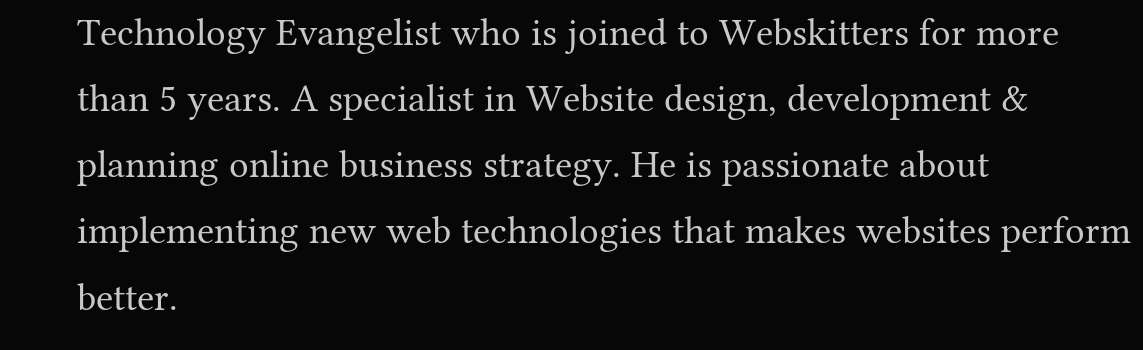Technology Evangelist who is joined to Webskitters for more than 5 years. A specialist in Website design, development & planning online business strategy. He is passionate about implementing new web technologies that makes websites perform better.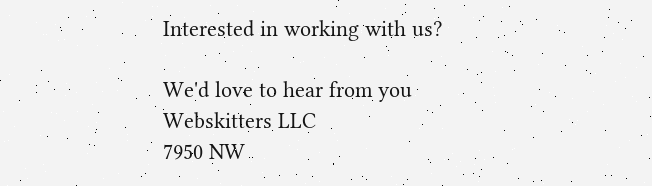Interested in working with us?

We'd love to hear from you
Webskitters LLC
7950 NW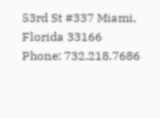53rd St #337 Miami, Florida 33166
Phone: 732.218.7686